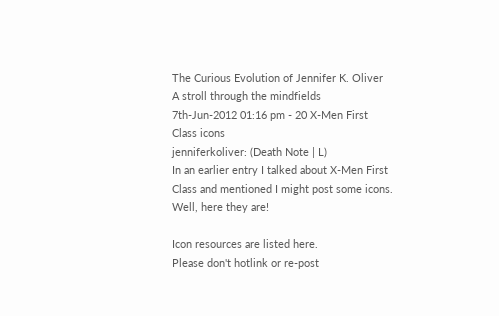The Curious Evolution of Jennifer K. Oliver
A stroll through the mindfields
7th-Jun-2012 01:16 pm - 20 X-Men First Class icons
jenniferkoliver: (Death Note | L)
In an earlier entry I talked about X-Men First Class and mentioned I might post some icons. Well, here they are!

Icon resources are listed here.
Please don't hotlink or re-post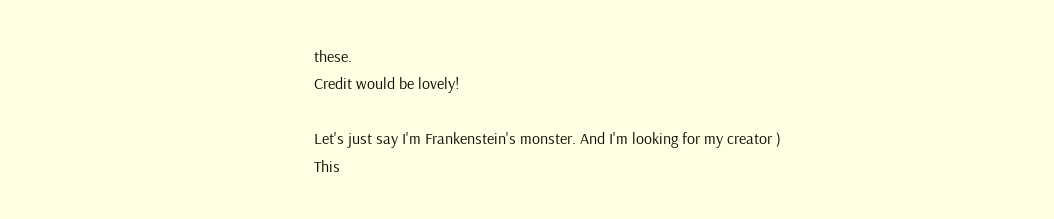these.
Credit would be lovely!

Let's just say I'm Frankenstein's monster. And I'm looking for my creator )
This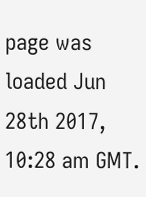page was loaded Jun 28th 2017, 10:28 am GMT.